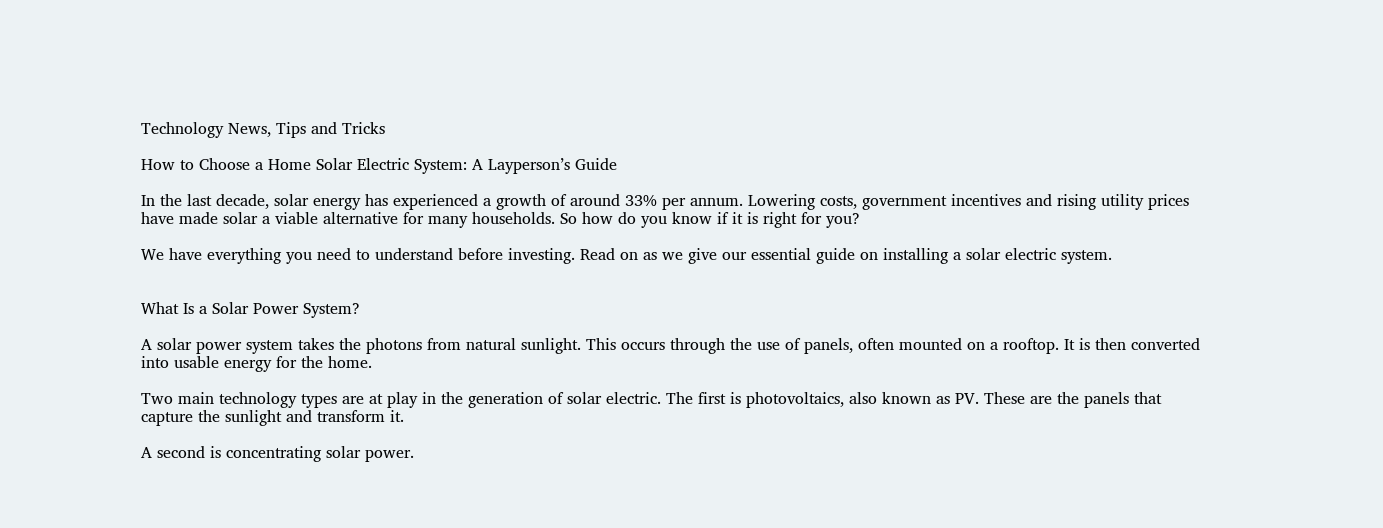Technology News, Tips and Tricks

How to Choose a Home Solar Electric System: A Layperson’s Guide

In the last decade, solar energy has experienced a growth of around 33% per annum. Lowering costs, government incentives and rising utility prices have made solar a viable alternative for many households. So how do you know if it is right for you?

We have everything you need to understand before investing. Read on as we give our essential guide on installing a solar electric system.


What Is a Solar Power System?

A solar power system takes the photons from natural sunlight. This occurs through the use of panels, often mounted on a rooftop. It is then converted into usable energy for the home.

Two main technology types are at play in the generation of solar electric. The first is photovoltaics, also known as PV. These are the panels that capture the sunlight and transform it.

A second is concentrating solar power.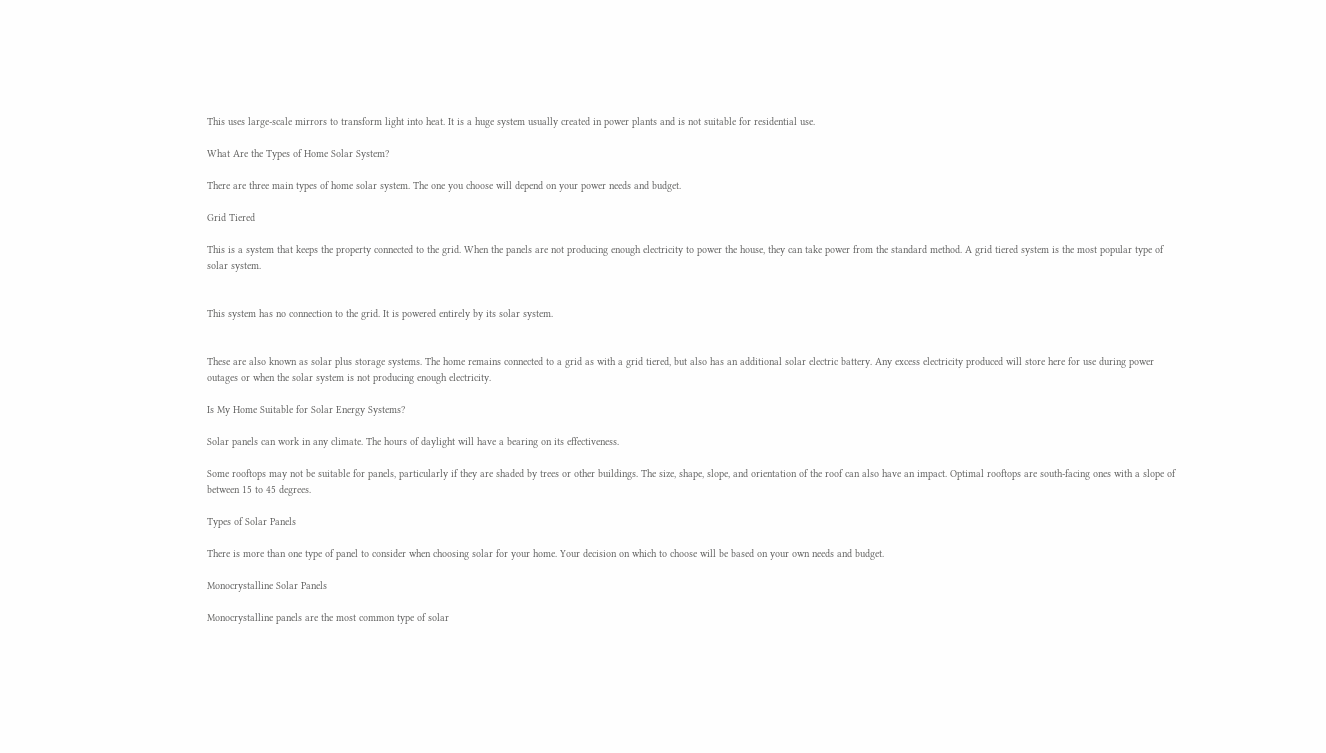This uses large-scale mirrors to transform light into heat. It is a huge system usually created in power plants and is not suitable for residential use.

What Are the Types of Home Solar System?

There are three main types of home solar system. The one you choose will depend on your power needs and budget.

Grid Tiered

This is a system that keeps the property connected to the grid. When the panels are not producing enough electricity to power the house, they can take power from the standard method. A grid tiered system is the most popular type of solar system.


This system has no connection to the grid. It is powered entirely by its solar system.


These are also known as solar plus storage systems. The home remains connected to a grid as with a grid tiered, but also has an additional solar electric battery. Any excess electricity produced will store here for use during power outages or when the solar system is not producing enough electricity.

Is My Home Suitable for Solar Energy Systems?

Solar panels can work in any climate. The hours of daylight will have a bearing on its effectiveness.

Some rooftops may not be suitable for panels, particularly if they are shaded by trees or other buildings. The size, shape, slope, and orientation of the roof can also have an impact. Optimal rooftops are south-facing ones with a slope of between 15 to 45 degrees.

Types of Solar Panels

There is more than one type of panel to consider when choosing solar for your home. Your decision on which to choose will be based on your own needs and budget.

Monocrystalline Solar Panels

Monocrystalline panels are the most common type of solar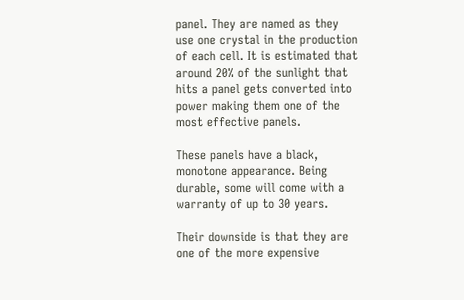panel. They are named as they use one crystal in the production of each cell. It is estimated that around 20% of the sunlight that hits a panel gets converted into power making them one of the most effective panels.

These panels have a black, monotone appearance. Being durable, some will come with a warranty of up to 30 years.

Their downside is that they are one of the more expensive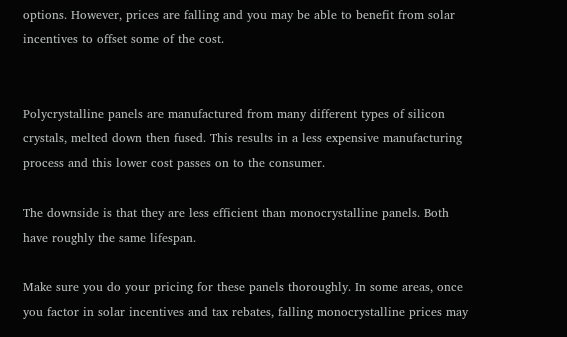options. However, prices are falling and you may be able to benefit from solar incentives to offset some of the cost.


Polycrystalline panels are manufactured from many different types of silicon crystals, melted down then fused. This results in a less expensive manufacturing process and this lower cost passes on to the consumer.

The downside is that they are less efficient than monocrystalline panels. Both have roughly the same lifespan.

Make sure you do your pricing for these panels thoroughly. In some areas, once you factor in solar incentives and tax rebates, falling monocrystalline prices may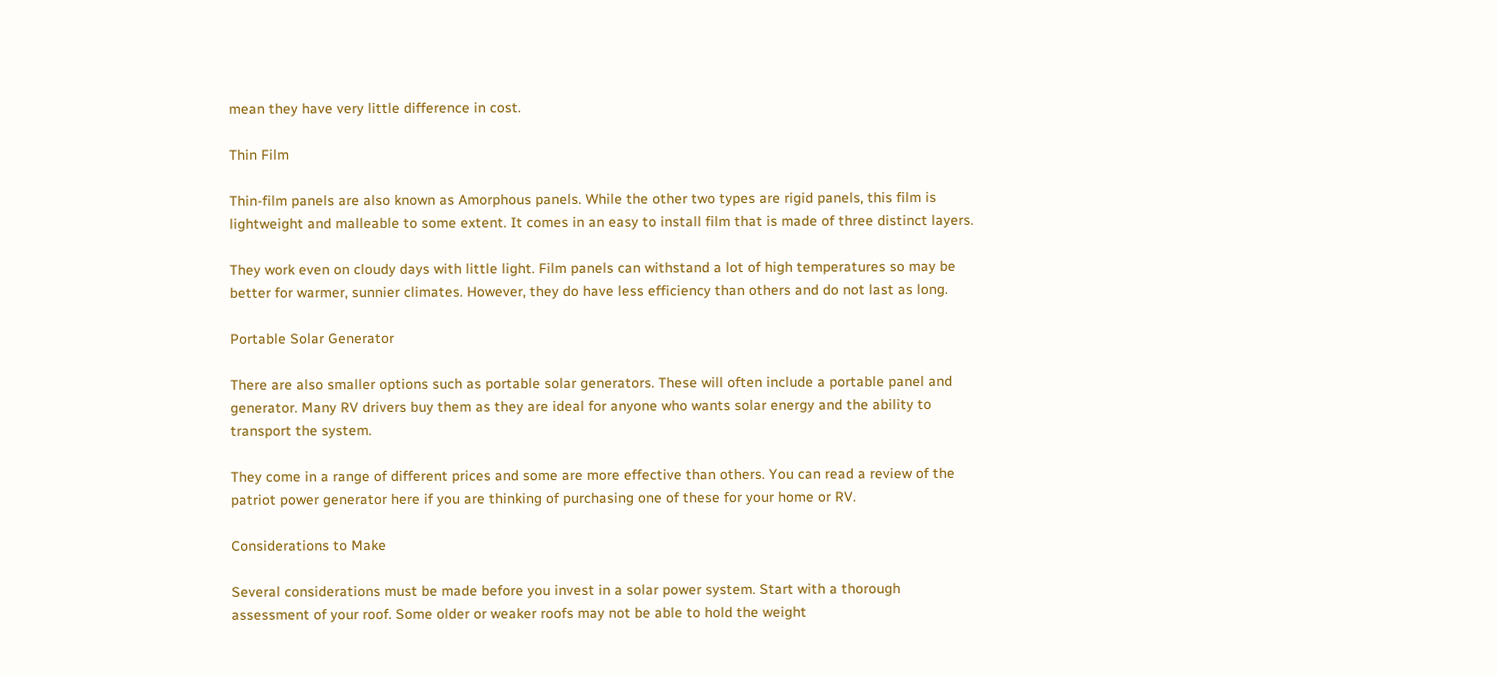mean they have very little difference in cost.

Thin Film

Thin-film panels are also known as Amorphous panels. While the other two types are rigid panels, this film is lightweight and malleable to some extent. It comes in an easy to install film that is made of three distinct layers.

They work even on cloudy days with little light. Film panels can withstand a lot of high temperatures so may be better for warmer, sunnier climates. However, they do have less efficiency than others and do not last as long.

Portable Solar Generator

There are also smaller options such as portable solar generators. These will often include a portable panel and generator. Many RV drivers buy them as they are ideal for anyone who wants solar energy and the ability to transport the system.

They come in a range of different prices and some are more effective than others. You can read a review of the patriot power generator here if you are thinking of purchasing one of these for your home or RV.

Considerations to Make

Several considerations must be made before you invest in a solar power system. Start with a thorough assessment of your roof. Some older or weaker roofs may not be able to hold the weight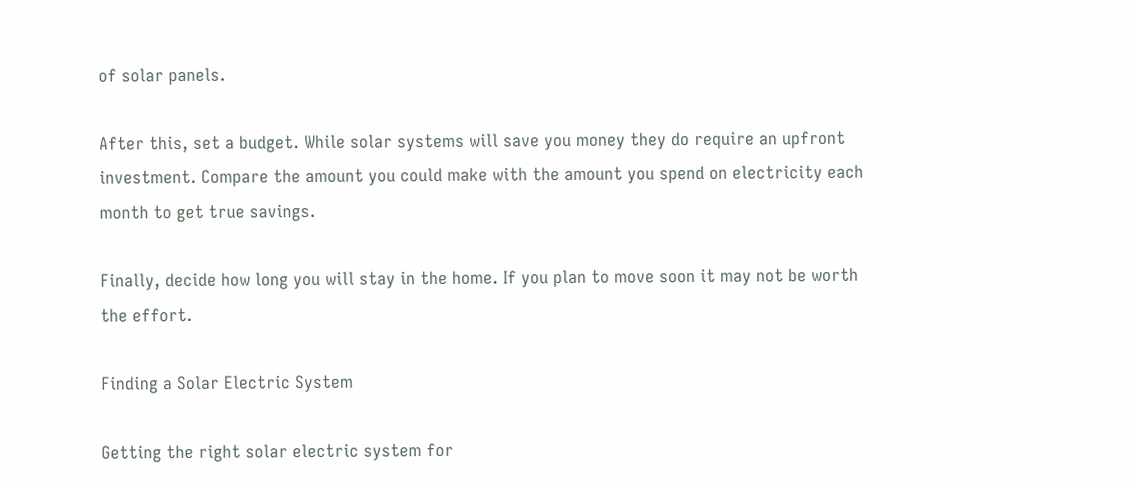of solar panels.

After this, set a budget. While solar systems will save you money they do require an upfront investment. Compare the amount you could make with the amount you spend on electricity each month to get true savings.

Finally, decide how long you will stay in the home. If you plan to move soon it may not be worth the effort.

Finding a Solar Electric System

Getting the right solar electric system for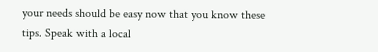your needs should be easy now that you know these tips. Speak with a local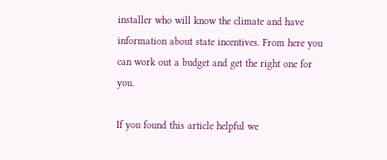installer who will know the climate and have information about state incentives. From here you can work out a budget and get the right one for you.

If you found this article helpful we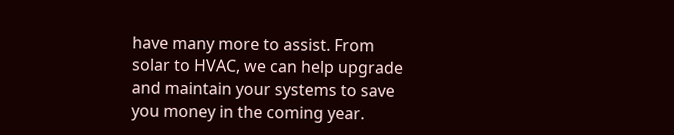have many more to assist. From solar to HVAC, we can help upgrade and maintain your systems to save you money in the coming year.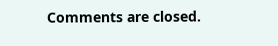Comments are closed.